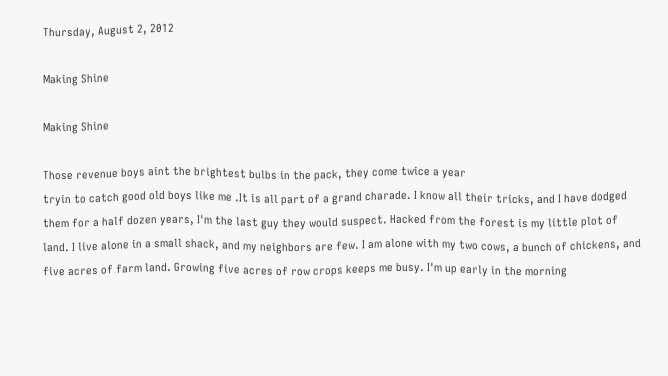Thursday, August 2, 2012

Making Shine

Making Shine

Those revenue boys aint the brightest bulbs in the pack, they come twice a year
tryin to catch good old boys like me .It is all part of a grand charade. I know all their tricks, and I have dodged them for a half dozen years, I'm the last guy they would suspect. Hacked from the forest is my little plot of land. I live alone in a small shack, and my neighbors are few. I am alone with my two cows, a bunch of chickens, and five acres of farm land. Growing five acres of row crops keeps me busy. I'm up early in the morning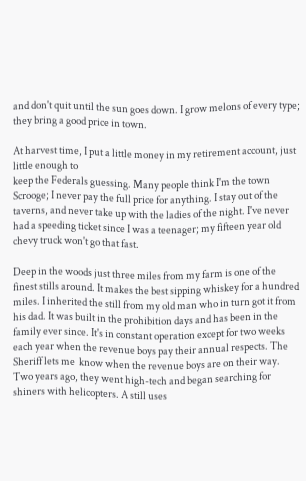and don't quit until the sun goes down. I grow melons of every type; they bring a good price in town.

At harvest time, I put a little money in my retirement account, just little enough to
keep the Federals guessing. Many people think I'm the town Scrooge; I never pay the full price for anything. I stay out of the taverns, and never take up with the ladies of the night. I've never had a speeding ticket since I was a teenager; my fifteen year old chevy truck won't go that fast.

Deep in the woods just three miles from my farm is one of the finest stills around. It makes the best sipping whiskey for a hundred miles. I inherited the still from my old man who in turn got it from his dad. It was built in the prohibition days and has been in the family ever since. It's in constant operation except for two weeks each year when the revenue boys pay their annual respects. The Sheriff lets me  know when the revenue boys are on their way. Two years ago, they went high-tech and began searching for shiners with helicopters. A still uses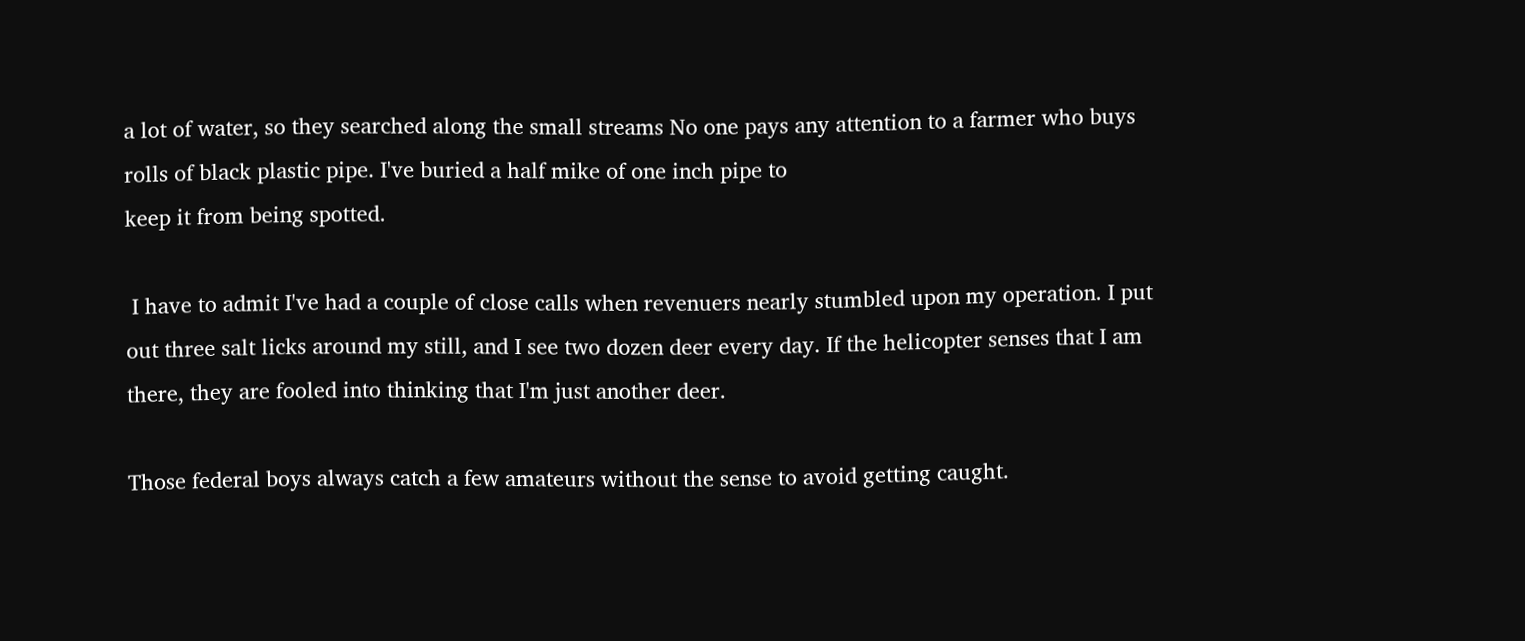a lot of water, so they searched along the small streams No one pays any attention to a farmer who buys rolls of black plastic pipe. I've buried a half mike of one inch pipe to
keep it from being spotted.

 I have to admit I've had a couple of close calls when revenuers nearly stumbled upon my operation. I put out three salt licks around my still, and I see two dozen deer every day. If the helicopter senses that I am there, they are fooled into thinking that I'm just another deer.

Those federal boys always catch a few amateurs without the sense to avoid getting caught.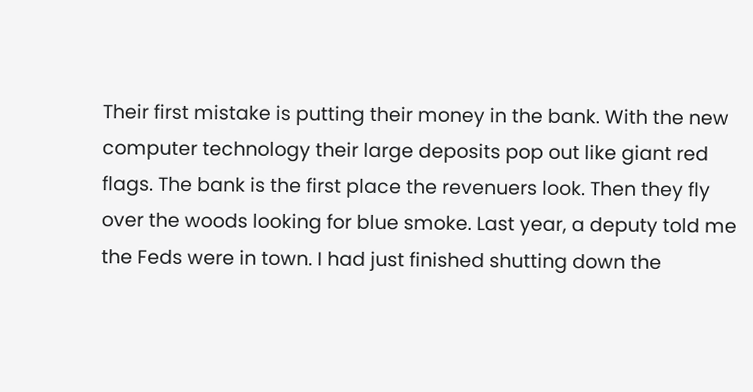Their first mistake is putting their money in the bank. With the new computer technology their large deposits pop out like giant red flags. The bank is the first place the revenuers look. Then they fly over the woods looking for blue smoke. Last year, a deputy told me the Feds were in town. I had just finished shutting down the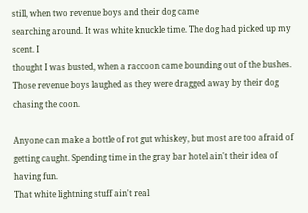still, when two revenue boys and their dog came
searching around. It was white knuckle time. The dog had picked up my scent. I
thought I was busted, when a raccoon came bounding out of the bushes. Those revenue boys laughed as they were dragged away by their dog chasing the coon.

Anyone can make a bottle of rot gut whiskey, but most are too afraid of getting caught. Spending time in the gray bar hotel ain't their idea of having fun.
That white lightning stuff ain't real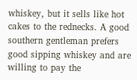whiskey, but it sells like hot cakes to the rednecks. A good southern gentleman prefers good sipping whiskey and are willing to pay the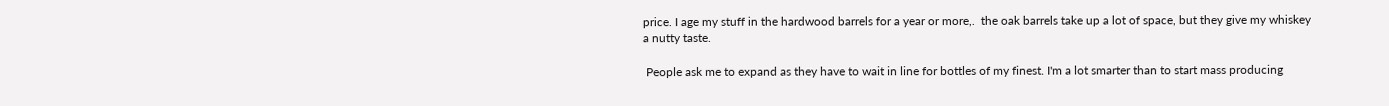price. I age my stuff in the hardwood barrels for a year or more,.  the oak barrels take up a lot of space, but they give my whiskey a nutty taste.

 People ask me to expand as they have to wait in line for bottles of my finest. I'm a lot smarter than to start mass producing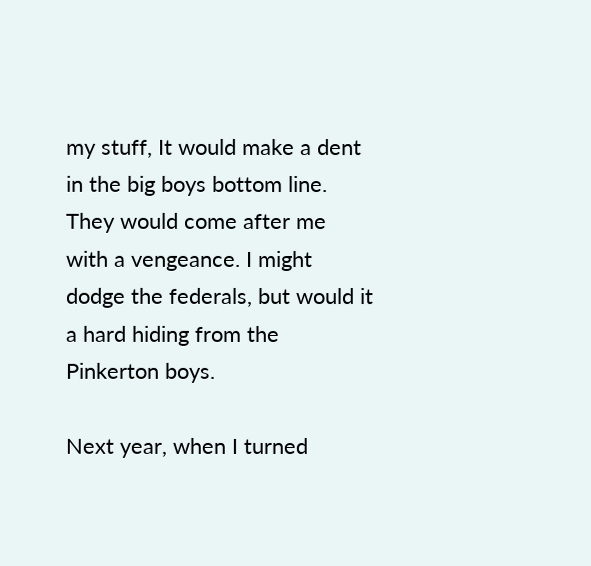my stuff, It would make a dent in the big boys bottom line. They would come after me with a vengeance. I might dodge the federals, but would it a hard hiding from the Pinkerton boys.

Next year, when I turned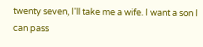twenty seven, I'll take me a wife. I want a son I can pass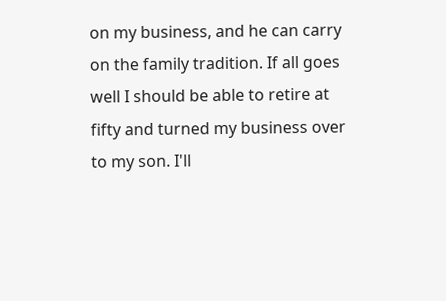on my business, and he can carry on the family tradition. If all goes well I should be able to retire at fifty and turned my business over to my son. I'll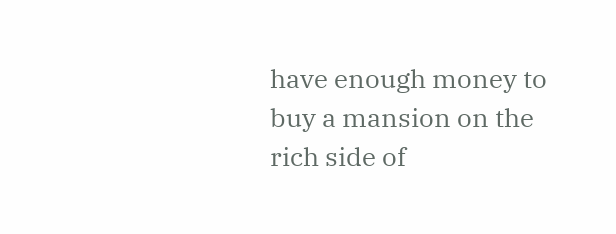have enough money to buy a mansion on the rich side of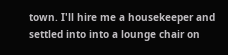town. I'll hire me a housekeeper and settled into into a lounge chair on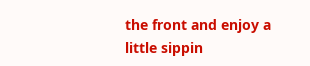the front and enjoy a little sippin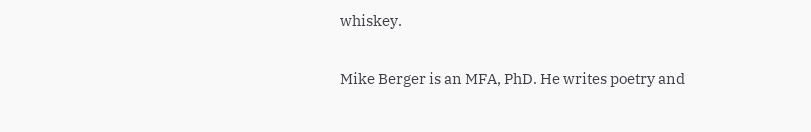whiskey.

Mike Berger is an MFA, PhD. He writes poetry and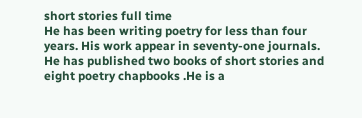short stories full time
He has been writing poetry for less than four years. His work appear in seventy-one journals. He has published two books of short stories and eight poetry chapbooks .He is a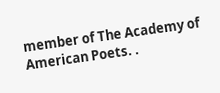member of The Academy of  American Poets. .